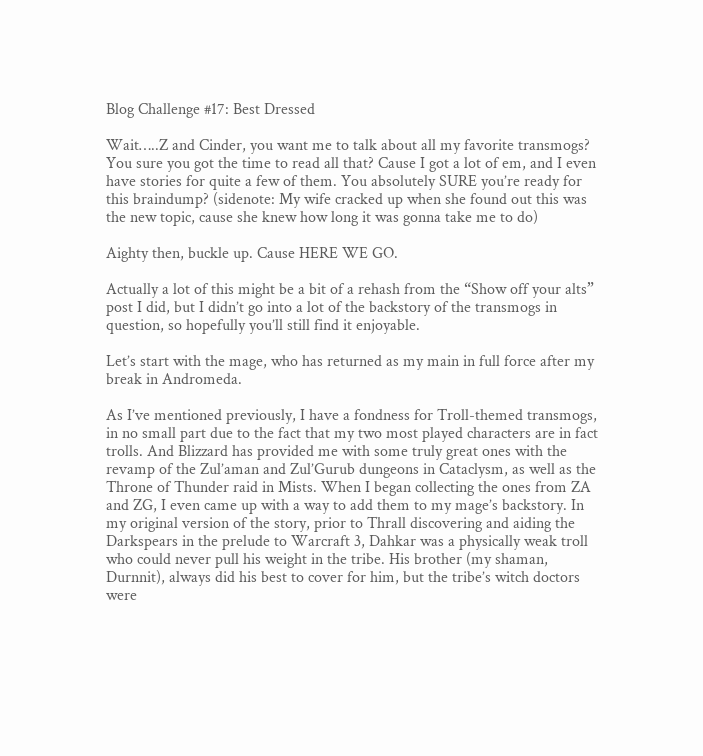Blog Challenge #17: Best Dressed

Wait…..Z and Cinder, you want me to talk about all my favorite transmogs? You sure you got the time to read all that? Cause I got a lot of em, and I even have stories for quite a few of them. You absolutely SURE you’re ready for this braindump? (sidenote: My wife cracked up when she found out this was the new topic, cause she knew how long it was gonna take me to do)

Aighty then, buckle up. Cause HERE WE GO.

Actually a lot of this might be a bit of a rehash from the “Show off your alts” post I did, but I didn’t go into a lot of the backstory of the transmogs in question, so hopefully you’ll still find it enjoyable.

Let’s start with the mage, who has returned as my main in full force after my break in Andromeda.

As I’ve mentioned previously, I have a fondness for Troll-themed transmogs, in no small part due to the fact that my two most played characters are in fact trolls. And Blizzard has provided me with some truly great ones with the revamp of the Zul’aman and Zul’Gurub dungeons in Cataclysm, as well as the Throne of Thunder raid in Mists. When I began collecting the ones from ZA and ZG, I even came up with a way to add them to my mage’s backstory. In my original version of the story, prior to Thrall discovering and aiding the Darkspears in the prelude to Warcraft 3, Dahkar was a physically weak troll who could never pull his weight in the tribe. His brother (my shaman, Durnnit), always did his best to cover for him, but the tribe’s witch doctors were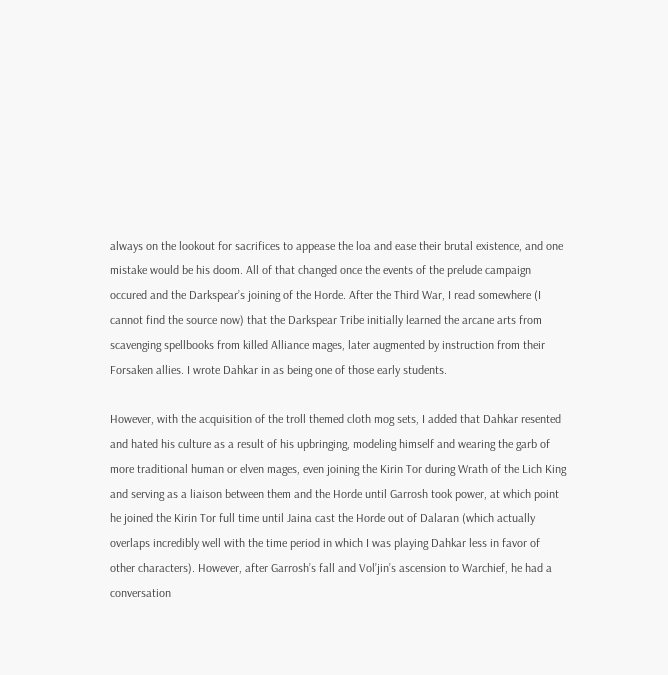always on the lookout for sacrifices to appease the loa and ease their brutal existence, and one mistake would be his doom. All of that changed once the events of the prelude campaign occured and the Darkspear’s joining of the Horde. After the Third War, I read somewhere (I cannot find the source now) that the Darkspear Tribe initially learned the arcane arts from scavenging spellbooks from killed Alliance mages, later augmented by instruction from their Forsaken allies. I wrote Dahkar in as being one of those early students.

However, with the acquisition of the troll themed cloth mog sets, I added that Dahkar resented and hated his culture as a result of his upbringing, modeling himself and wearing the garb of more traditional human or elven mages, even joining the Kirin Tor during Wrath of the Lich King and serving as a liaison between them and the Horde until Garrosh took power, at which point he joined the Kirin Tor full time until Jaina cast the Horde out of Dalaran (which actually overlaps incredibly well with the time period in which I was playing Dahkar less in favor of other characters). However, after Garrosh’s fall and Vol’jin’s ascension to Warchief, he had a conversation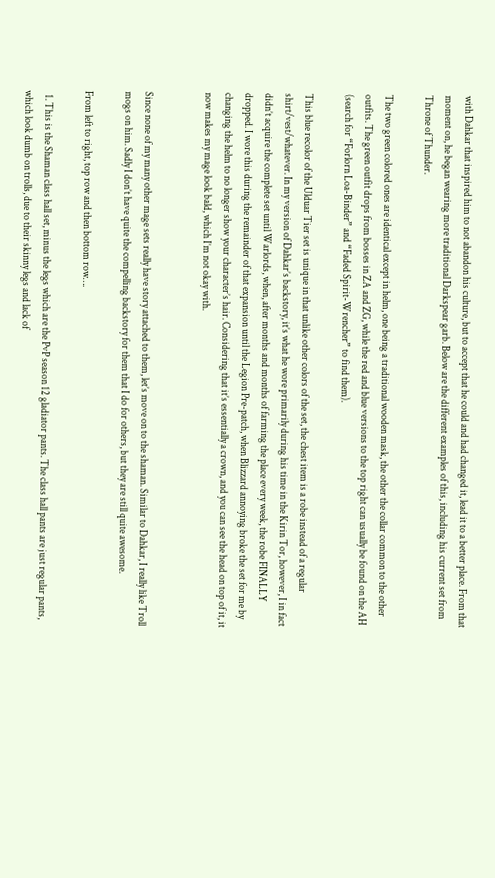with Dahkar that inspired him to not abandon his culture, but to accept that he could and had changed it, lead it to a better place. From that moment on, he began wearing more traditional Darkspear garb. Below are the different examples of this, including his current set from Throne of Thunder.

The two green colored ones are identical except in helm, one being a traditional wooden mask, the other the collar common to the other outfits. The green outfit drops from bosses in ZA and ZG, while the red and blue versions to the top right can usually be found on the AH (search for “Forlorn Loa-Binder” and “Faded Spirit-Wrencher” to find them).

This blue recolor of the Ulduar Tier set is unique in that unlike other colors of the set, the chest item is a robe instead of a regular shirt/vest/whatever. In my version of Dahkar’s backstory, it’s what he wore primarily during his time in the Kirin Tor, however, I in fact didn’t acquire the complete set until Warlords, when, after months and months of farming the place every week, the robe FINALLY dropped. I wore this during the remainder of that expansion until the Legion Pre-patch, when Blizzard annoying broke the set for me by changing the helm to no longer show your character’s hair. Considering that it’s essentially a crown, and you can see the head on top of it, it now makes my mage look bald, which I’m not okay with.


Since none of my many other mage sets really have story attached to them, let’s move on to the shaman. Similar to Dahkar, I really like Troll mogs on him. Sadly I don’t have quite the compelling backstory for them that I do for others, but they are still quite awesome.

From left to right, top row and then bottom row….

  1. This is the Shaman class hall set, minus the legs which are the PvP season 12 gladiator pants. The class hall pants are just regular pants, which look dumb on trolls, due to their skinny legs and lack of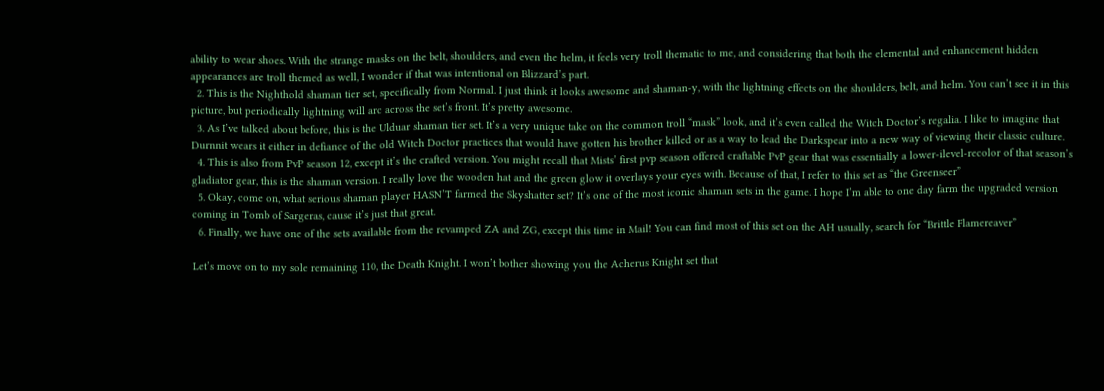ability to wear shoes. With the strange masks on the belt, shoulders, and even the helm, it feels very troll thematic to me, and considering that both the elemental and enhancement hidden appearances are troll themed as well, I wonder if that was intentional on Blizzard’s part.
  2. This is the Nighthold shaman tier set, specifically from Normal. I just think it looks awesome and shaman-y, with the lightning effects on the shoulders, belt, and helm. You can’t see it in this picture, but periodically lightning will arc across the set’s front. It’s pretty awesome.
  3. As I’ve talked about before, this is the Ulduar shaman tier set. It’s a very unique take on the common troll “mask” look, and it’s even called the Witch Doctor’s regalia. I like to imagine that Durnnit wears it either in defiance of the old Witch Doctor practices that would have gotten his brother killed or as a way to lead the Darkspear into a new way of viewing their classic culture.
  4. This is also from PvP season 12, except it’s the crafted version. You might recall that Mists’ first pvp season offered craftable PvP gear that was essentially a lower-ilevel-recolor of that season’s gladiator gear, this is the shaman version. I really love the wooden hat and the green glow it overlays your eyes with. Because of that, I refer to this set as “the Greenseer”
  5. Okay, come on, what serious shaman player HASN’T farmed the Skyshatter set? It’s one of the most iconic shaman sets in the game. I hope I’m able to one day farm the upgraded version coming in Tomb of Sargeras, cause it’s just that great.
  6. Finally, we have one of the sets available from the revamped ZA and ZG, except this time in Mail! You can find most of this set on the AH usually, search for “Brittle Flamereaver”

Let’s move on to my sole remaining 110, the Death Knight. I won’t bother showing you the Acherus Knight set that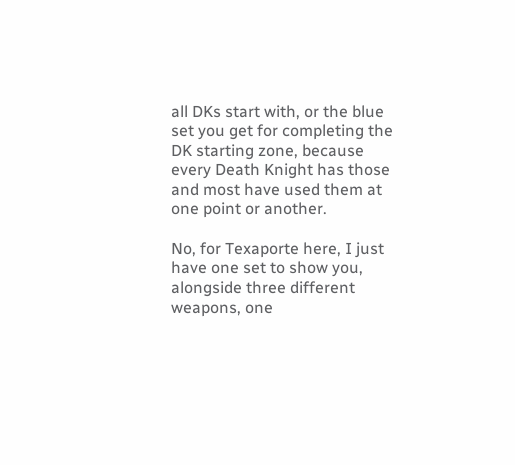all DKs start with, or the blue set you get for completing the DK starting zone, because every Death Knight has those and most have used them at one point or another.

No, for Texaporte here, I just have one set to show you, alongside three different weapons, one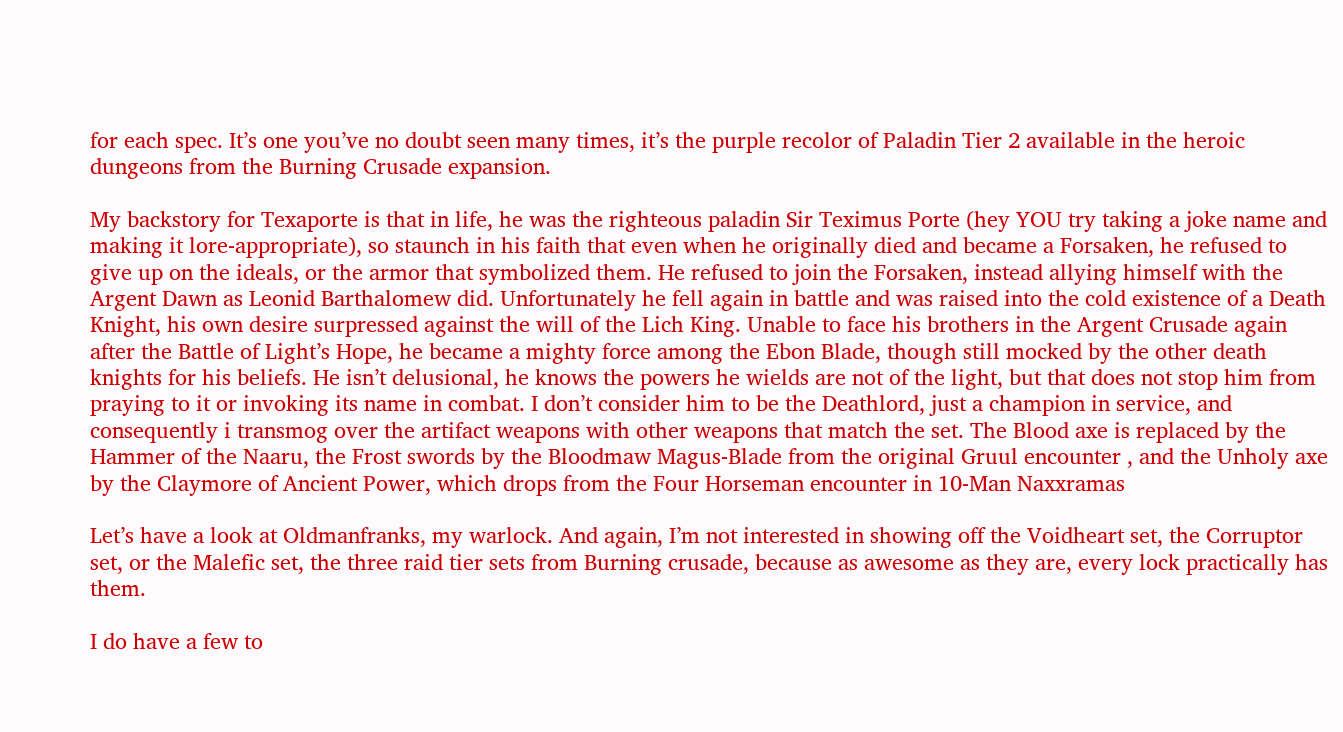for each spec. It’s one you’ve no doubt seen many times, it’s the purple recolor of Paladin Tier 2 available in the heroic dungeons from the Burning Crusade expansion.

My backstory for Texaporte is that in life, he was the righteous paladin Sir Teximus Porte (hey YOU try taking a joke name and making it lore-appropriate), so staunch in his faith that even when he originally died and became a Forsaken, he refused to give up on the ideals, or the armor that symbolized them. He refused to join the Forsaken, instead allying himself with the Argent Dawn as Leonid Barthalomew did. Unfortunately he fell again in battle and was raised into the cold existence of a Death Knight, his own desire surpressed against the will of the Lich King. Unable to face his brothers in the Argent Crusade again after the Battle of Light’s Hope, he became a mighty force among the Ebon Blade, though still mocked by the other death knights for his beliefs. He isn’t delusional, he knows the powers he wields are not of the light, but that does not stop him from praying to it or invoking its name in combat. I don’t consider him to be the Deathlord, just a champion in service, and consequently i transmog over the artifact weapons with other weapons that match the set. The Blood axe is replaced by the Hammer of the Naaru, the Frost swords by the Bloodmaw Magus-Blade from the original Gruul encounter , and the Unholy axe by the Claymore of Ancient Power, which drops from the Four Horseman encounter in 10-Man Naxxramas

Let’s have a look at Oldmanfranks, my warlock. And again, I’m not interested in showing off the Voidheart set, the Corruptor set, or the Malefic set, the three raid tier sets from Burning crusade, because as awesome as they are, every lock practically has them.

I do have a few to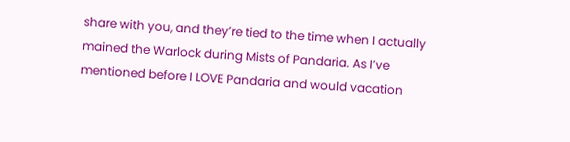share with you, and they’re tied to the time when I actually mained the Warlock during Mists of Pandaria. As I’ve mentioned before I LOVE Pandaria and would vacation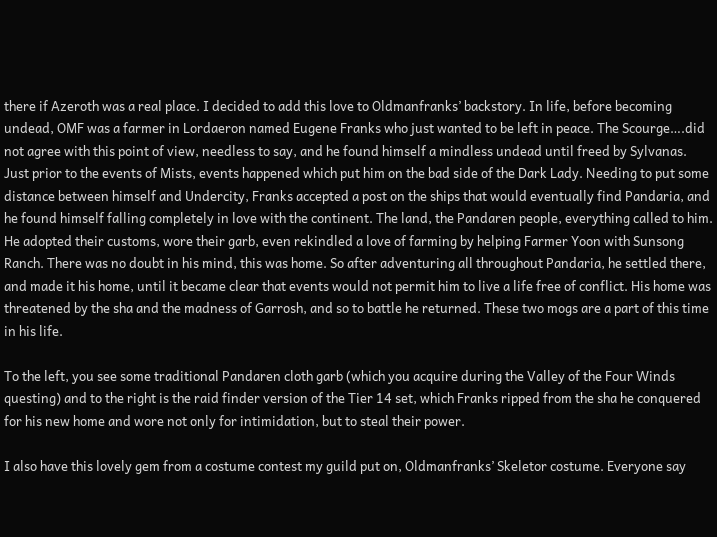there if Azeroth was a real place. I decided to add this love to Oldmanfranks’ backstory. In life, before becoming undead, OMF was a farmer in Lordaeron named Eugene Franks who just wanted to be left in peace. The Scourge….did not agree with this point of view, needless to say, and he found himself a mindless undead until freed by Sylvanas. Just prior to the events of Mists, events happened which put him on the bad side of the Dark Lady. Needing to put some distance between himself and Undercity, Franks accepted a post on the ships that would eventually find Pandaria, and he found himself falling completely in love with the continent. The land, the Pandaren people, everything called to him. He adopted their customs, wore their garb, even rekindled a love of farming by helping Farmer Yoon with Sunsong Ranch. There was no doubt in his mind, this was home. So after adventuring all throughout Pandaria, he settled there, and made it his home, until it became clear that events would not permit him to live a life free of conflict. His home was threatened by the sha and the madness of Garrosh, and so to battle he returned. These two mogs are a part of this time in his life.

To the left, you see some traditional Pandaren cloth garb (which you acquire during the Valley of the Four Winds questing) and to the right is the raid finder version of the Tier 14 set, which Franks ripped from the sha he conquered for his new home and wore not only for intimidation, but to steal their power.

I also have this lovely gem from a costume contest my guild put on, Oldmanfranks’ Skeletor costume. Everyone say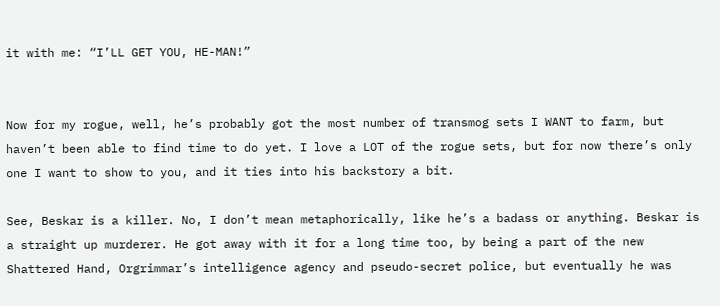it with me: “I’LL GET YOU, HE-MAN!”


Now for my rogue, well, he’s probably got the most number of transmog sets I WANT to farm, but haven’t been able to find time to do yet. I love a LOT of the rogue sets, but for now there’s only one I want to show to you, and it ties into his backstory a bit.

See, Beskar is a killer. No, I don’t mean metaphorically, like he’s a badass or anything. Beskar is a straight up murderer. He got away with it for a long time too, by being a part of the new Shattered Hand, Orgrimmar’s intelligence agency and pseudo-secret police, but eventually he was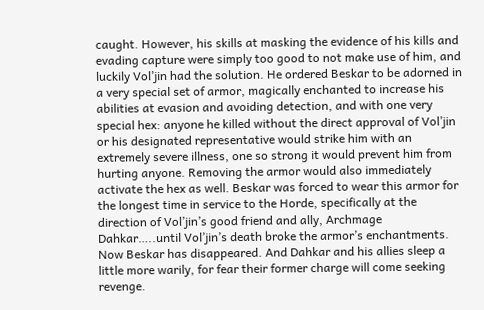caught. However, his skills at masking the evidence of his kills and evading capture were simply too good to not make use of him, and luckily Vol’jin had the solution. He ordered Beskar to be adorned in a very special set of armor, magically enchanted to increase his abilities at evasion and avoiding detection, and with one very special hex: anyone he killed without the direct approval of Vol’jin or his designated representative would strike him with an extremely severe illness, one so strong it would prevent him from hurting anyone. Removing the armor would also immediately activate the hex as well. Beskar was forced to wear this armor for the longest time in service to the Horde, specifically at the direction of Vol’jin’s good friend and ally, Archmage Dahkar…..until Vol’jin’s death broke the armor’s enchantments. Now Beskar has disappeared. And Dahkar and his allies sleep a little more warily, for fear their former charge will come seeking revenge.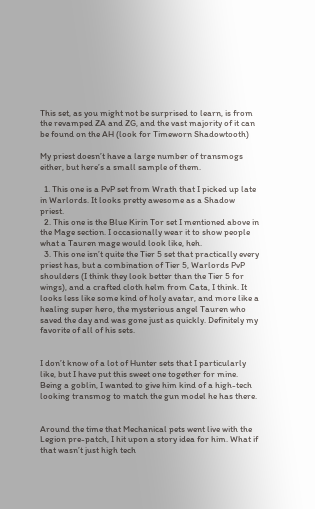This set, as you might not be surprised to learn, is from the revamped ZA and ZG, and the vast majority of it can be found on the AH (look for Timeworn Shadowtooth)

My priest doesn’t have a large number of transmogs either, but here’s a small sample of them.

  1. This one is a PvP set from Wrath that I picked up late in Warlords. It looks pretty awesome as a Shadow priest.
  2. This one is the Blue Kirin Tor set I mentioned above in the Mage section. I occasionally wear it to show people what a Tauren mage would look like, heh.
  3. This one isn’t quite the Tier 5 set that practically every priest has, but a combination of Tier 5, Warlords PvP shoulders (I think they look better than the Tier 5 for wings), and a crafted cloth helm from Cata, I think. It looks less like some kind of holy avatar, and more like a healing super hero, the mysterious angel Tauren who saved the day and was gone just as quickly. Definitely my favorite of all of his sets.


I don’t know of a lot of Hunter sets that I particularly like, but I have put this sweet one together for mine. Being a goblin, I wanted to give him kind of a high-tech looking transmog to match the gun model he has there.


Around the time that Mechanical pets went live with the Legion pre-patch, I hit upon a story idea for him. What if that wasn’t just high tech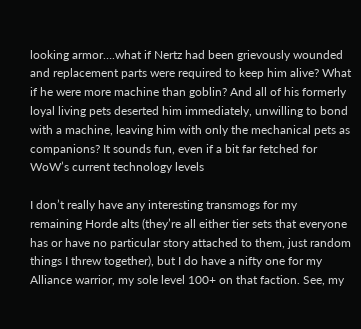looking armor….what if Nertz had been grievously wounded and replacement parts were required to keep him alive? What if he were more machine than goblin? And all of his formerly loyal living pets deserted him immediately, unwilling to bond with a machine, leaving him with only the mechanical pets as companions? It sounds fun, even if a bit far fetched for WoW’s current technology levels

I don’t really have any interesting transmogs for my remaining Horde alts (they’re all either tier sets that everyone has or have no particular story attached to them, just random things I threw together), but I do have a nifty one for my Alliance warrior, my sole level 100+ on that faction. See, my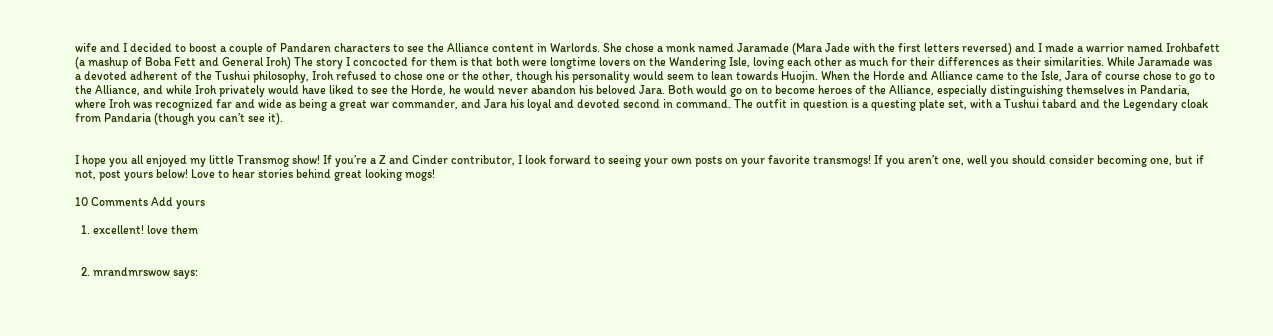wife and I decided to boost a couple of Pandaren characters to see the Alliance content in Warlords. She chose a monk named Jaramade (Mara Jade with the first letters reversed) and I made a warrior named Irohbafett (a mashup of Boba Fett and General Iroh) The story I concocted for them is that both were longtime lovers on the Wandering Isle, loving each other as much for their differences as their similarities. While Jaramade was a devoted adherent of the Tushui philosophy, Iroh refused to chose one or the other, though his personality would seem to lean towards Huojin. When the Horde and Alliance came to the Isle, Jara of course chose to go to the Alliance, and while Iroh privately would have liked to see the Horde, he would never abandon his beloved Jara. Both would go on to become heroes of the Alliance, especially distinguishing themselves in Pandaria, where Iroh was recognized far and wide as being a great war commander, and Jara his loyal and devoted second in command. The outfit in question is a questing plate set, with a Tushui tabard and the Legendary cloak from Pandaria (though you can’t see it).


I hope you all enjoyed my little Transmog show! If you’re a Z and Cinder contributor, I look forward to seeing your own posts on your favorite transmogs! If you aren’t one, well you should consider becoming one, but if not, post yours below! Love to hear stories behind great looking mogs!

10 Comments Add yours

  1. excellent! love them


  2. mrandmrswow says: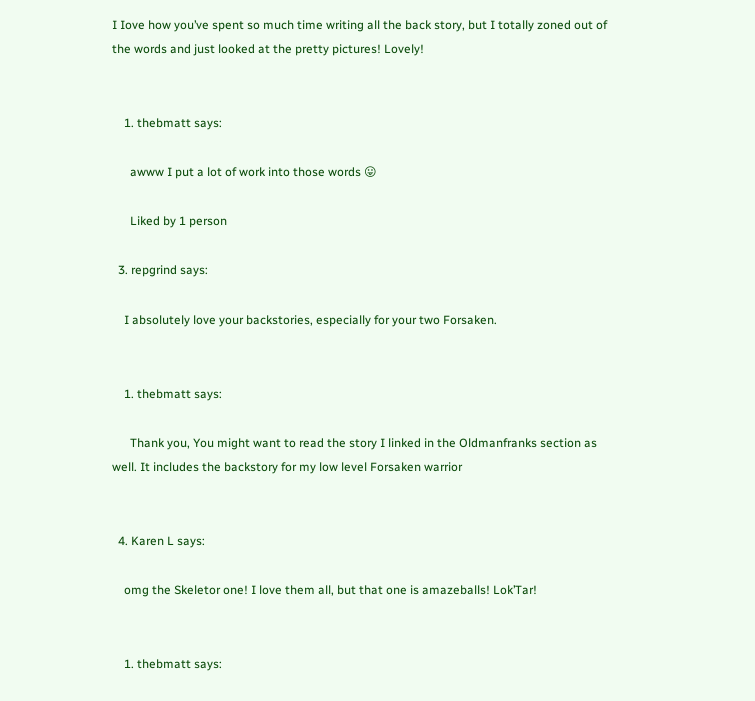I Iove how you’ve spent so much time writing all the back story, but I totally zoned out of the words and just looked at the pretty pictures! Lovely!


    1. thebmatt says:

      awww I put a lot of work into those words 😛

      Liked by 1 person

  3. repgrind says:

    I absolutely love your backstories, especially for your two Forsaken.


    1. thebmatt says:

      Thank you, You might want to read the story I linked in the Oldmanfranks section as well. It includes the backstory for my low level Forsaken warrior


  4. Karen L says:

    omg the Skeletor one! I love them all, but that one is amazeballs! Lok’Tar!


    1. thebmatt says: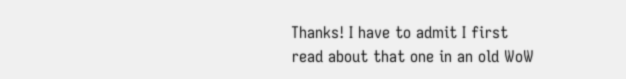Thanks! I have to admit I first read about that one in an old WoW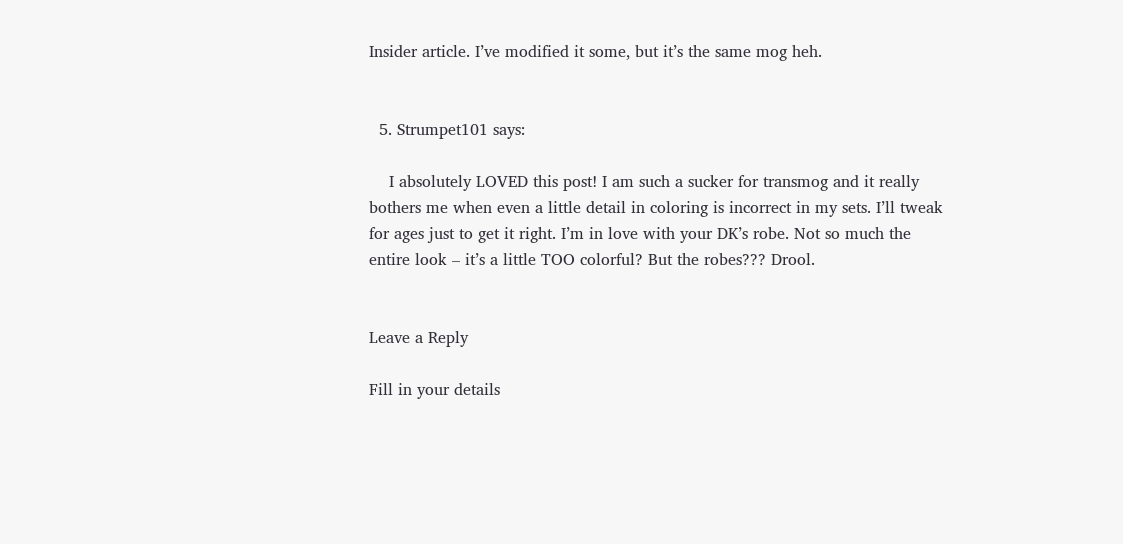Insider article. I’ve modified it some, but it’s the same mog heh.


  5. Strumpet101 says:

    I absolutely LOVED this post! I am such a sucker for transmog and it really bothers me when even a little detail in coloring is incorrect in my sets. I’ll tweak for ages just to get it right. I’m in love with your DK’s robe. Not so much the entire look – it’s a little TOO colorful? But the robes??? Drool.


Leave a Reply

Fill in your details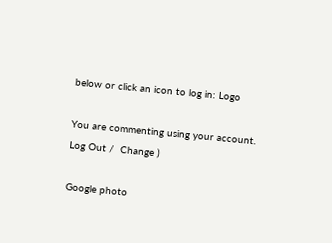below or click an icon to log in: Logo

You are commenting using your account. Log Out /  Change )

Google photo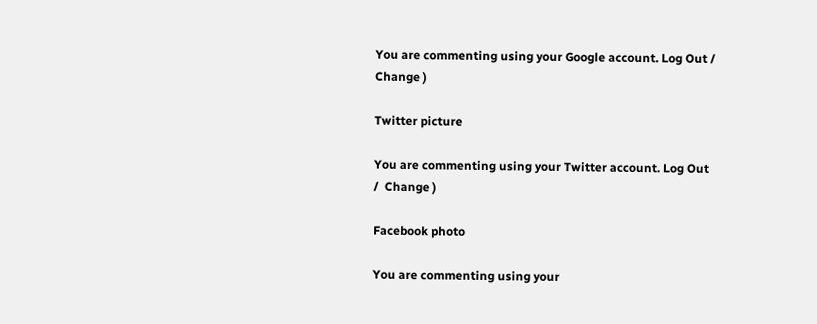You are commenting using your Google account. Log Out /  Change )

Twitter picture

You are commenting using your Twitter account. Log Out /  Change )

Facebook photo

You are commenting using your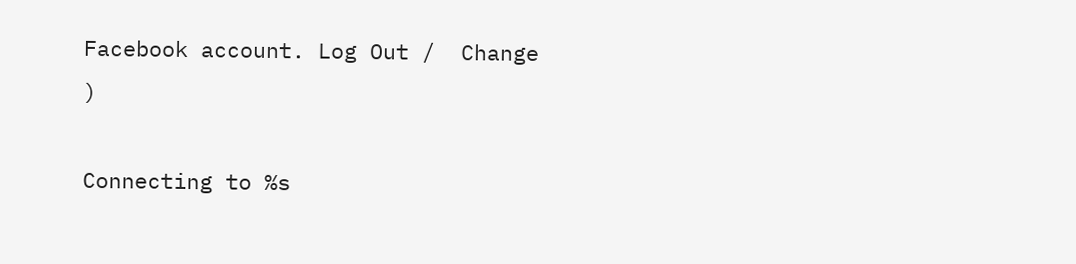Facebook account. Log Out /  Change )

Connecting to %s